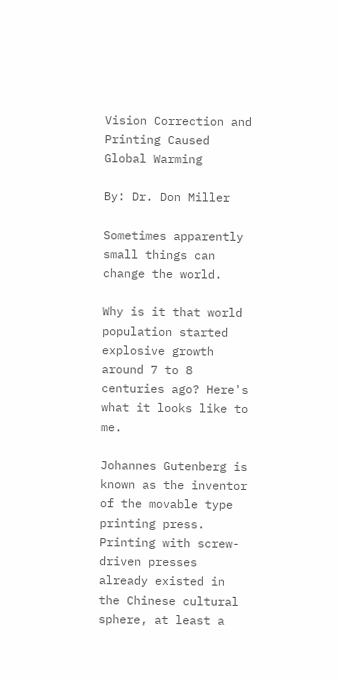Vision Correction and Printing Caused Global Warming

By: Dr. Don Miller

Sometimes apparently small things can change the world.

Why is it that world population started explosive growth around 7 to 8 centuries ago? Here's what it looks like to me.

Johannes Gutenberg is known as the inventor of the movable type printing press. Printing with screw-driven presses already existed in the Chinese cultural sphere, at least a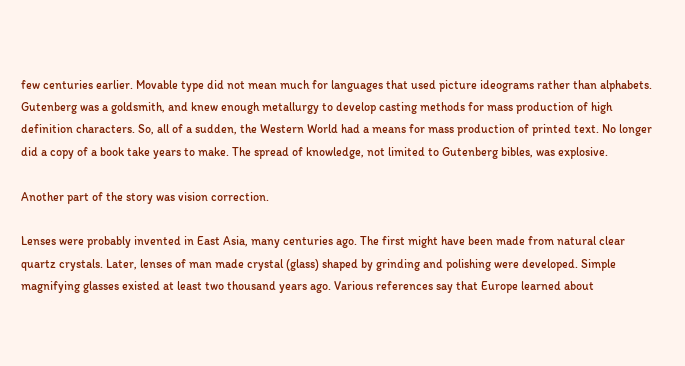few centuries earlier. Movable type did not mean much for languages that used picture ideograms rather than alphabets. Gutenberg was a goldsmith, and knew enough metallurgy to develop casting methods for mass production of high definition characters. So, all of a sudden, the Western World had a means for mass production of printed text. No longer did a copy of a book take years to make. The spread of knowledge, not limited to Gutenberg bibles, was explosive.

Another part of the story was vision correction.

Lenses were probably invented in East Asia, many centuries ago. The first might have been made from natural clear quartz crystals. Later, lenses of man made crystal (glass) shaped by grinding and polishing were developed. Simple magnifying glasses existed at least two thousand years ago. Various references say that Europe learned about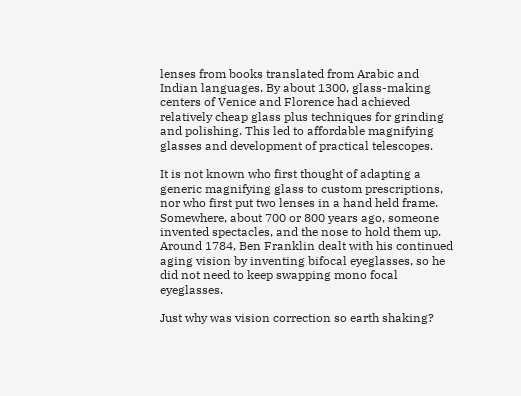lenses from books translated from Arabic and Indian languages. By about 1300, glass-making centers of Venice and Florence had achieved relatively cheap glass plus techniques for grinding and polishing. This led to affordable magnifying glasses and development of practical telescopes.

It is not known who first thought of adapting a generic magnifying glass to custom prescriptions, nor who first put two lenses in a hand held frame. Somewhere, about 700 or 800 years ago, someone invented spectacles, and the nose to hold them up. Around 1784, Ben Franklin dealt with his continued aging vision by inventing bifocal eyeglasses, so he did not need to keep swapping mono focal eyeglasses.

Just why was vision correction so earth shaking?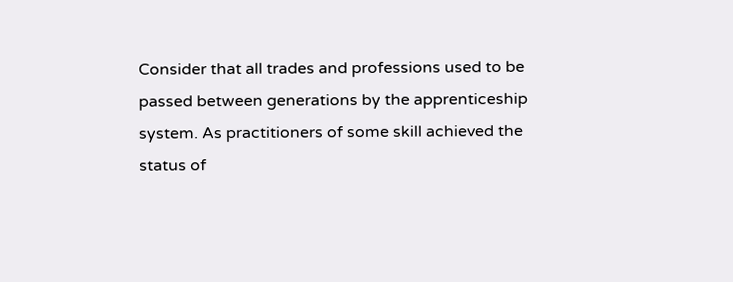Consider that all trades and professions used to be passed between generations by the apprenticeship system. As practitioners of some skill achieved the status of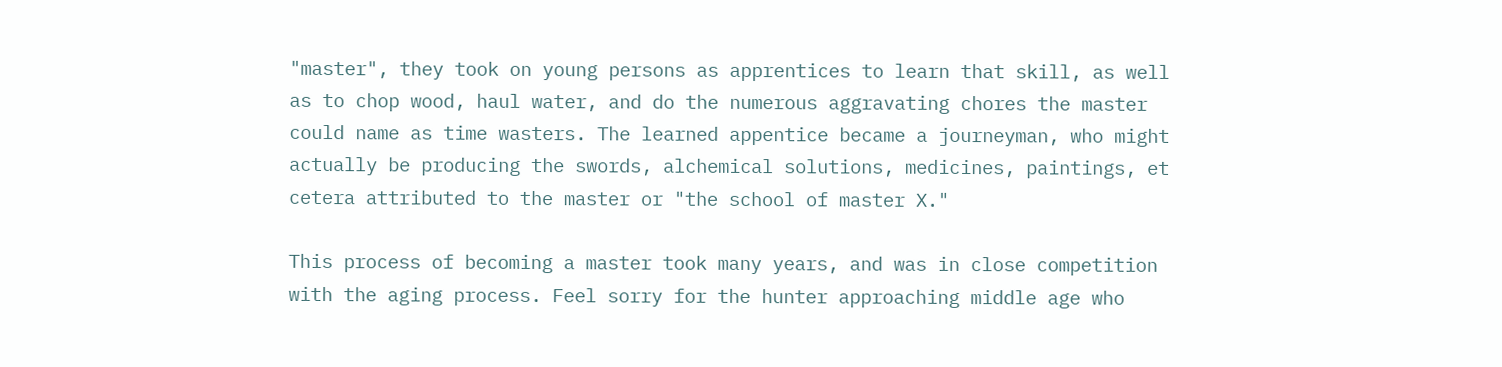"master", they took on young persons as apprentices to learn that skill, as well as to chop wood, haul water, and do the numerous aggravating chores the master could name as time wasters. The learned appentice became a journeyman, who might actually be producing the swords, alchemical solutions, medicines, paintings, et cetera attributed to the master or "the school of master X."

This process of becoming a master took many years, and was in close competition with the aging process. Feel sorry for the hunter approaching middle age who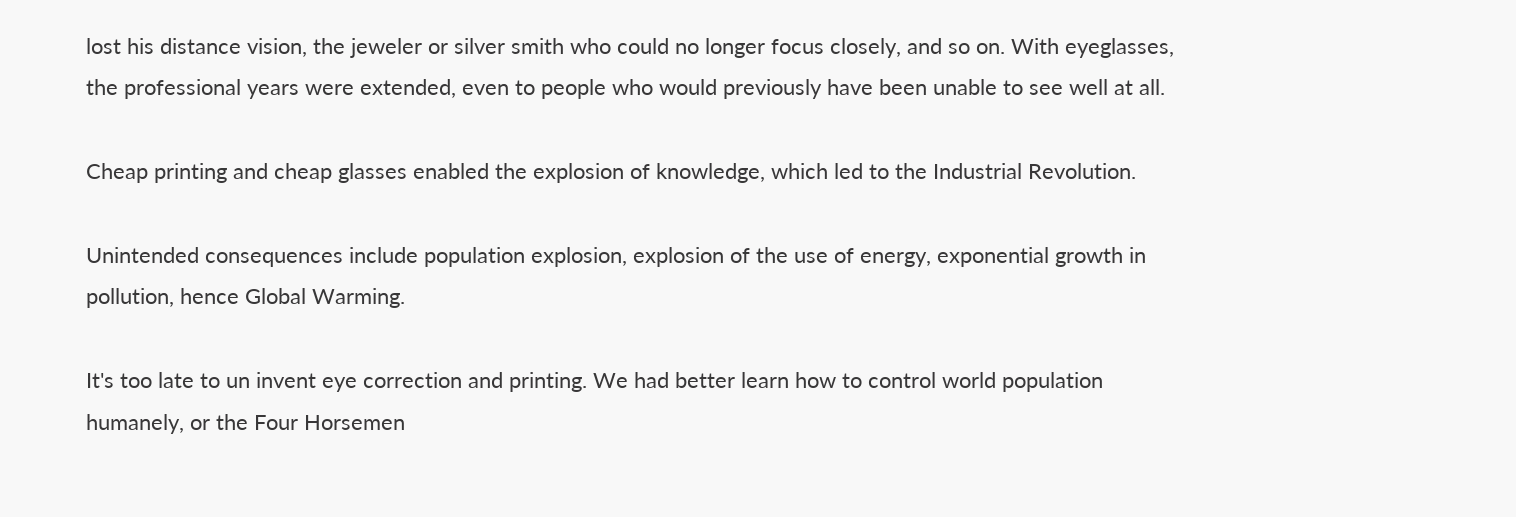lost his distance vision, the jeweler or silver smith who could no longer focus closely, and so on. With eyeglasses, the professional years were extended, even to people who would previously have been unable to see well at all.

Cheap printing and cheap glasses enabled the explosion of knowledge, which led to the Industrial Revolution.

Unintended consequences include population explosion, explosion of the use of energy, exponential growth in pollution, hence Global Warming.

It's too late to un invent eye correction and printing. We had better learn how to control world population humanely, or the Four Horsemen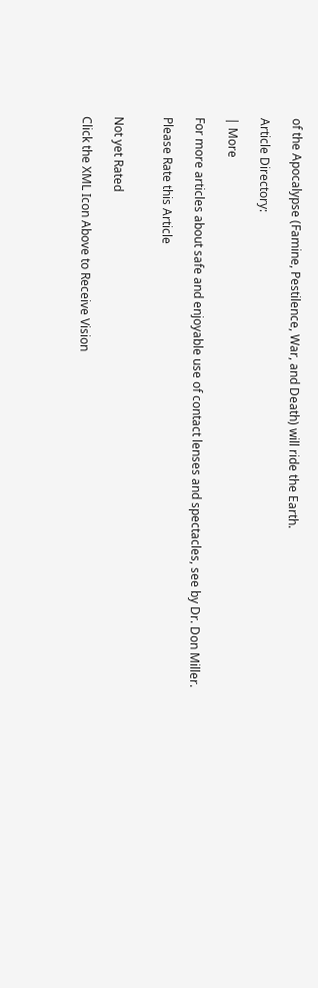of the Apocalypse (Famine, Pestilence, War, and Death) will ride the Earth.

Article Directory:

| More

For more articles about safe and enjoyable use of contact lenses and spectacles, see by Dr. Don Miller.

Please Rate this Article


Not yet Rated

Click the XML Icon Above to Receive Vision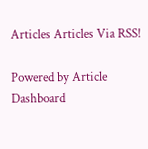Articles Articles Via RSS!

Powered by Article Dashboard